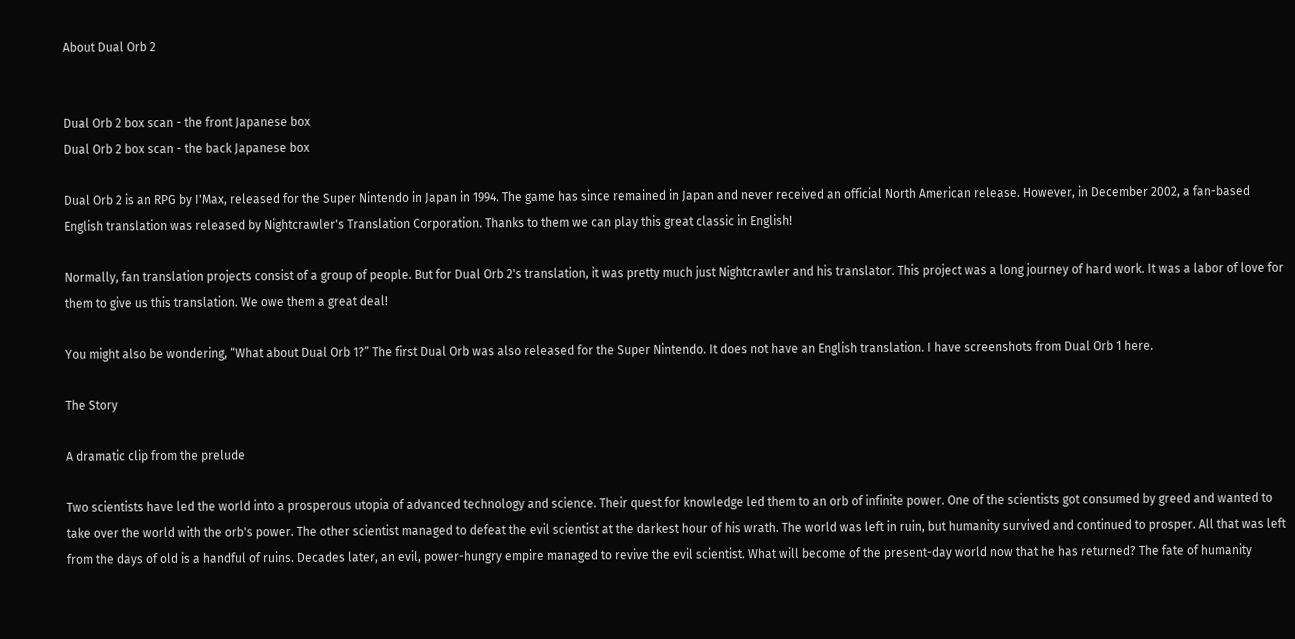About Dual Orb 2


Dual Orb 2 box scan - the front Japanese box
Dual Orb 2 box scan - the back Japanese box

Dual Orb 2 is an RPG by I'Max, released for the Super Nintendo in Japan in 1994. The game has since remained in Japan and never received an official North American release. However, in December 2002, a fan-based English translation was released by Nightcrawler's Translation Corporation. Thanks to them we can play this great classic in English!

Normally, fan translation projects consist of a group of people. But for Dual Orb 2's translation, it was pretty much just Nightcrawler and his translator. This project was a long journey of hard work. It was a labor of love for them to give us this translation. We owe them a great deal!

You might also be wondering, “What about Dual Orb 1?” The first Dual Orb was also released for the Super Nintendo. It does not have an English translation. I have screenshots from Dual Orb 1 here.

The Story

A dramatic clip from the prelude

Two scientists have led the world into a prosperous utopia of advanced technology and science. Their quest for knowledge led them to an orb of infinite power. One of the scientists got consumed by greed and wanted to take over the world with the orb's power. The other scientist managed to defeat the evil scientist at the darkest hour of his wrath. The world was left in ruin, but humanity survived and continued to prosper. All that was left from the days of old is a handful of ruins. Decades later, an evil, power-hungry empire managed to revive the evil scientist. What will become of the present-day world now that he has returned? The fate of humanity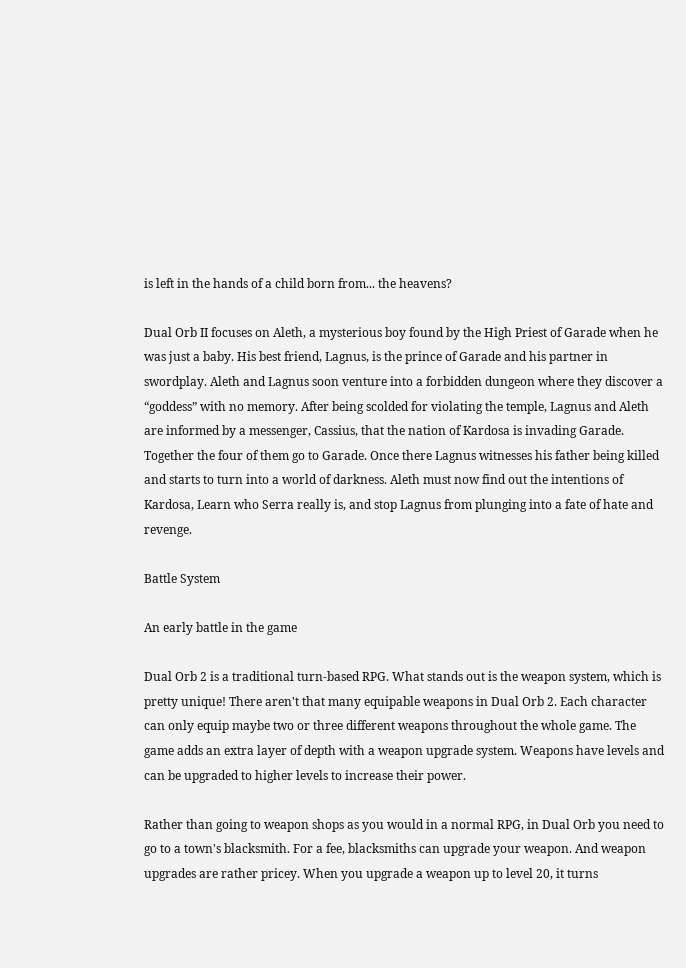is left in the hands of a child born from... the heavens?

Dual Orb II focuses on Aleth, a mysterious boy found by the High Priest of Garade when he was just a baby. His best friend, Lagnus, is the prince of Garade and his partner in swordplay. Aleth and Lagnus soon venture into a forbidden dungeon where they discover a “goddess” with no memory. After being scolded for violating the temple, Lagnus and Aleth are informed by a messenger, Cassius, that the nation of Kardosa is invading Garade. Together the four of them go to Garade. Once there Lagnus witnesses his father being killed and starts to turn into a world of darkness. Aleth must now find out the intentions of Kardosa, Learn who Serra really is, and stop Lagnus from plunging into a fate of hate and revenge.

Battle System

An early battle in the game

Dual Orb 2 is a traditional turn-based RPG. What stands out is the weapon system, which is pretty unique! There aren't that many equipable weapons in Dual Orb 2. Each character can only equip maybe two or three different weapons throughout the whole game. The game adds an extra layer of depth with a weapon upgrade system. Weapons have levels and can be upgraded to higher levels to increase their power.

Rather than going to weapon shops as you would in a normal RPG, in Dual Orb you need to go to a town's blacksmith. For a fee, blacksmiths can upgrade your weapon. And weapon upgrades are rather pricey. When you upgrade a weapon up to level 20, it turns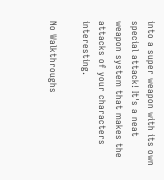into a super weapon with its own special attack! It's a neat weapon system that makes the attacks of your characters interesting.

No Walkthroughs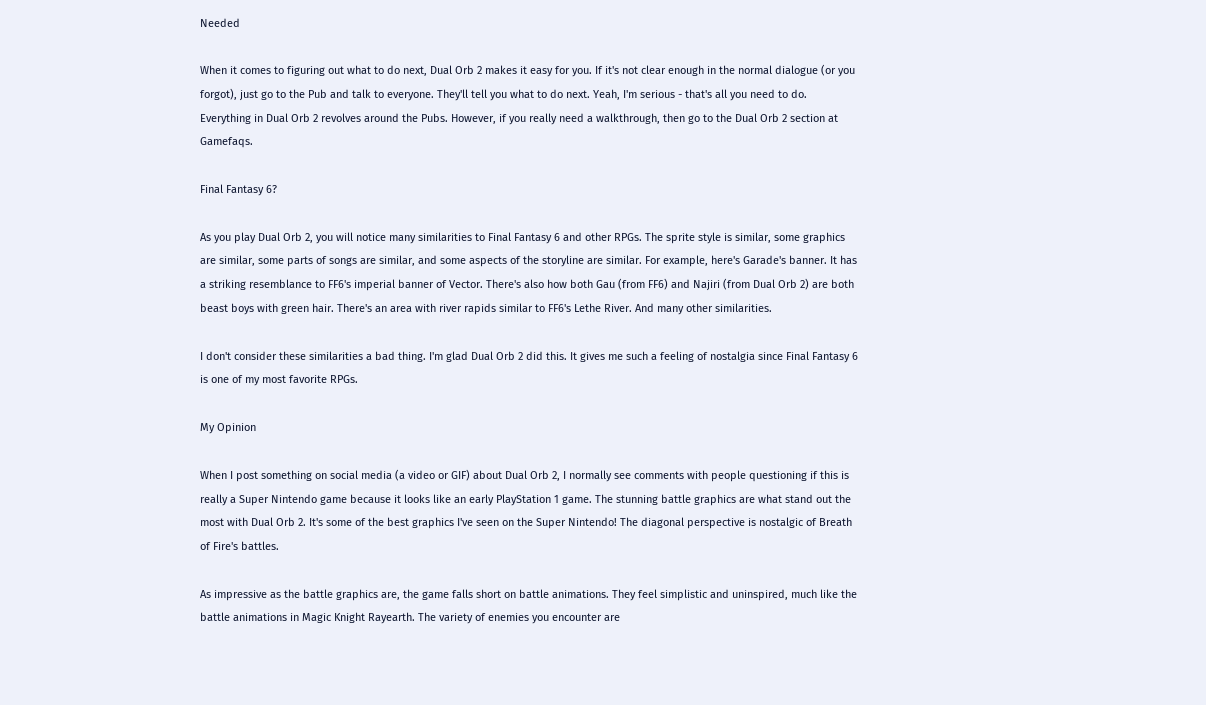Needed

When it comes to figuring out what to do next, Dual Orb 2 makes it easy for you. If it's not clear enough in the normal dialogue (or you forgot), just go to the Pub and talk to everyone. They'll tell you what to do next. Yeah, I'm serious - that's all you need to do. Everything in Dual Orb 2 revolves around the Pubs. However, if you really need a walkthrough, then go to the Dual Orb 2 section at Gamefaqs.

Final Fantasy 6?

As you play Dual Orb 2, you will notice many similarities to Final Fantasy 6 and other RPGs. The sprite style is similar, some graphics are similar, some parts of songs are similar, and some aspects of the storyline are similar. For example, here's Garade's banner. It has a striking resemblance to FF6's imperial banner of Vector. There's also how both Gau (from FF6) and Najiri (from Dual Orb 2) are both beast boys with green hair. There's an area with river rapids similar to FF6's Lethe River. And many other similarities.

I don't consider these similarities a bad thing. I'm glad Dual Orb 2 did this. It gives me such a feeling of nostalgia since Final Fantasy 6 is one of my most favorite RPGs.

My Opinion

When I post something on social media (a video or GIF) about Dual Orb 2, I normally see comments with people questioning if this is really a Super Nintendo game because it looks like an early PlayStation 1 game. The stunning battle graphics are what stand out the most with Dual Orb 2. It's some of the best graphics I've seen on the Super Nintendo! The diagonal perspective is nostalgic of Breath of Fire's battles.

As impressive as the battle graphics are, the game falls short on battle animations. They feel simplistic and uninspired, much like the battle animations in Magic Knight Rayearth. The variety of enemies you encounter are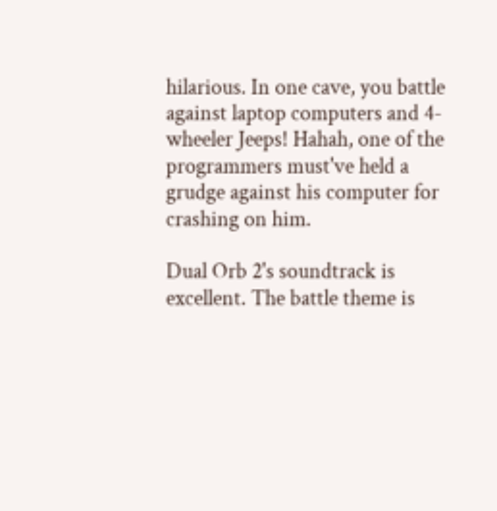hilarious. In one cave, you battle against laptop computers and 4-wheeler Jeeps! Hahah, one of the programmers must've held a grudge against his computer for crashing on him.

Dual Orb 2's soundtrack is excellent. The battle theme is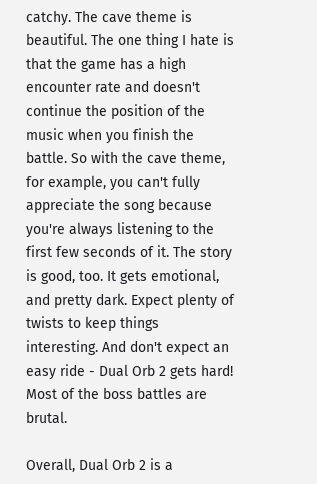catchy. The cave theme is beautiful. The one thing I hate is that the game has a high encounter rate and doesn't continue the position of the music when you finish the battle. So with the cave theme, for example, you can't fully appreciate the song because you're always listening to the first few seconds of it. The story is good, too. It gets emotional, and pretty dark. Expect plenty of twists to keep things interesting. And don't expect an easy ride - Dual Orb 2 gets hard! Most of the boss battles are brutal.

Overall, Dual Orb 2 is a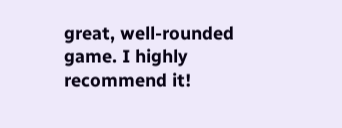great, well-rounded game. I highly recommend it!